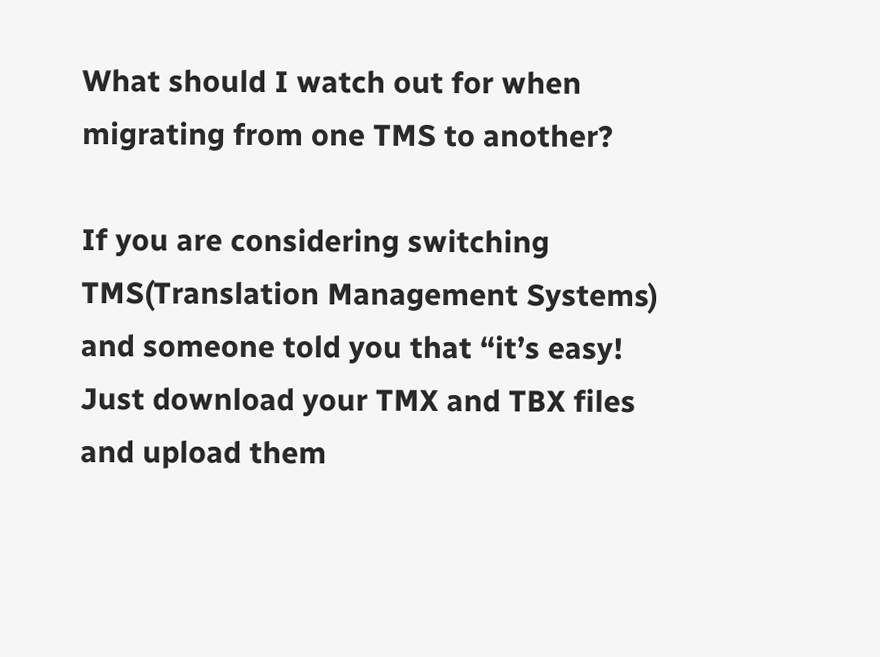What should I watch out for when migrating from one TMS to another?

If you are considering switching TMS(Translation Management Systems) and someone told you that “it’s easy! Just download your TMX and TBX files and upload them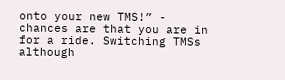onto your new TMS!” - chances are that you are in for a ride. Switching TMSs although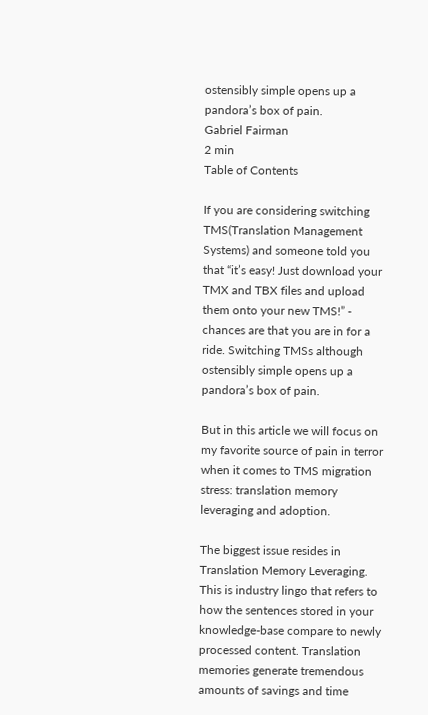ostensibly simple opens up a pandora’s box of pain.
Gabriel Fairman
2 min
Table of Contents

If you are considering switching TMS(Translation Management Systems) and someone told you that “it’s easy! Just download your TMX and TBX files and upload them onto your new TMS!” - chances are that you are in for a ride. Switching TMSs although ostensibly simple opens up a pandora’s box of pain.

But in this article we will focus on my favorite source of pain in terror when it comes to TMS migration stress: translation memory leveraging and adoption.

The biggest issue resides in Translation Memory Leveraging. This is industry lingo that refers to how the sentences stored in your knowledge-base compare to newly processed content. Translation memories generate tremendous amounts of savings and time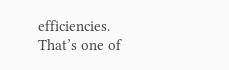efficiencies. That’s one of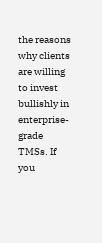the reasons why clients are willing to invest bullishly in enterprise-grade TMSs. If you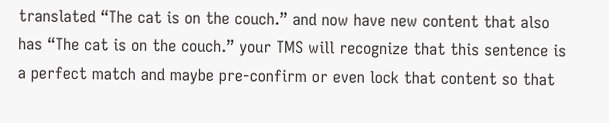translated “The cat is on the couch.” and now have new content that also has “The cat is on the couch.” your TMS will recognize that this sentence is a perfect match and maybe pre-confirm or even lock that content so that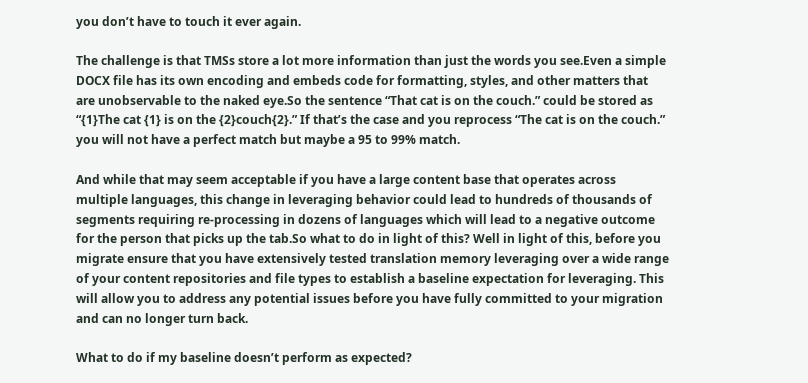you don’t have to touch it ever again.

The challenge is that TMSs store a lot more information than just the words you see.Even a simple DOCX file has its own encoding and embeds code for formatting, styles, and other matters that are unobservable to the naked eye.So the sentence “That cat is on the couch.” could be stored as “{1}The cat {1} is on the {2}couch{2}.” If that’s the case and you reprocess “The cat is on the couch.” you will not have a perfect match but maybe a 95 to 99% match.

And while that may seem acceptable if you have a large content base that operates across multiple languages, this change in leveraging behavior could lead to hundreds of thousands of segments requiring re-processing in dozens of languages which will lead to a negative outcome for the person that picks up the tab.So what to do in light of this? Well in light of this, before you migrate ensure that you have extensively tested translation memory leveraging over a wide range of your content repositories and file types to establish a baseline expectation for leveraging. This will allow you to address any potential issues before you have fully committed to your migration and can no longer turn back.

What to do if my baseline doesn’t perform as expected?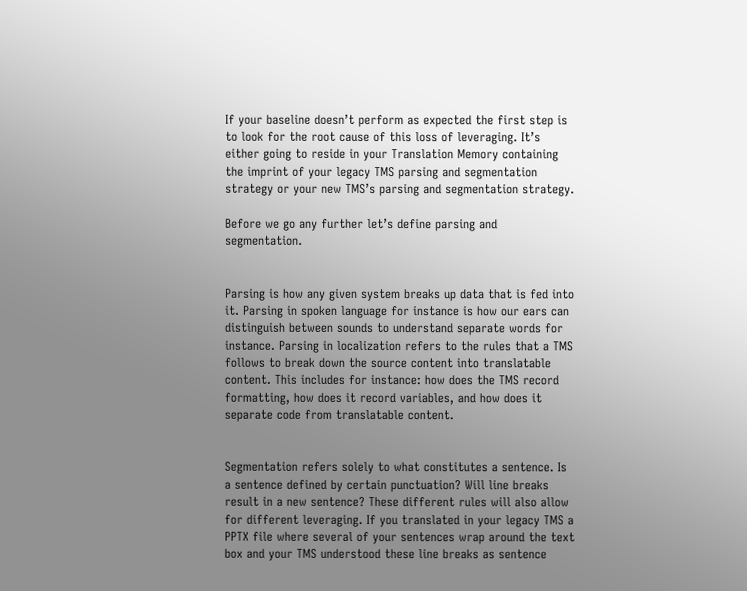If your baseline doesn’t perform as expected the first step is to look for the root cause of this loss of leveraging. It’s either going to reside in your Translation Memory containing the imprint of your legacy TMS parsing and segmentation strategy or your new TMS’s parsing and segmentation strategy.

Before we go any further let’s define parsing and segmentation.


Parsing is how any given system breaks up data that is fed into it. Parsing in spoken language for instance is how our ears can distinguish between sounds to understand separate words for instance. Parsing in localization refers to the rules that a TMS follows to break down the source content into translatable content. This includes for instance: how does the TMS record formatting, how does it record variables, and how does it separate code from translatable content.


Segmentation refers solely to what constitutes a sentence. Is a sentence defined by certain punctuation? Will line breaks result in a new sentence? These different rules will also allow for different leveraging. If you translated in your legacy TMS a PPTX file where several of your sentences wrap around the text box and your TMS understood these line breaks as sentence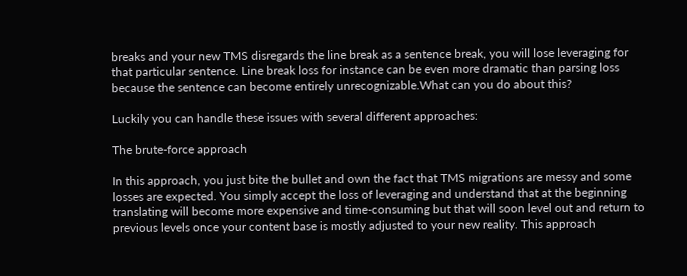breaks and your new TMS disregards the line break as a sentence break, you will lose leveraging for that particular sentence. Line break loss for instance can be even more dramatic than parsing loss because the sentence can become entirely unrecognizable.What can you do about this?

Luckily you can handle these issues with several different approaches:

The brute-force approach

In this approach, you just bite the bullet and own the fact that TMS migrations are messy and some losses are expected. You simply accept the loss of leveraging and understand that at the beginning translating will become more expensive and time-consuming but that will soon level out and return to previous levels once your content base is mostly adjusted to your new reality. This approach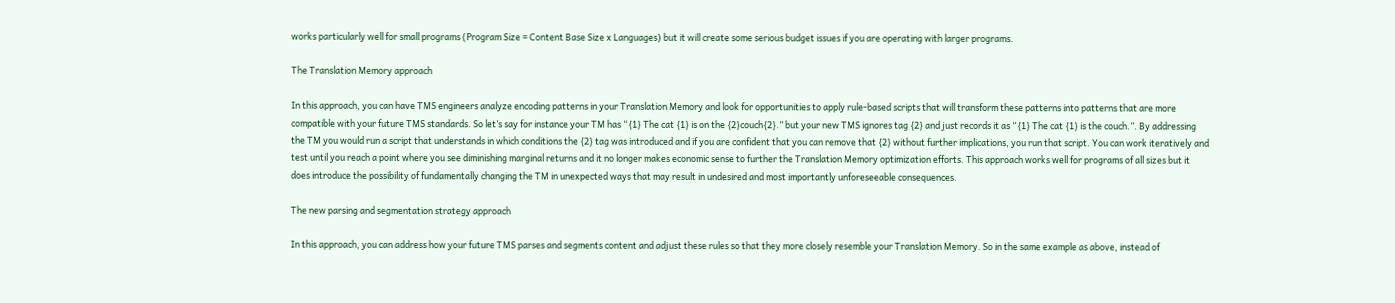works particularly well for small programs (Program Size = Content Base Size x Languages) but it will create some serious budget issues if you are operating with larger programs.

The Translation Memory approach

In this approach, you can have TMS engineers analyze encoding patterns in your Translation Memory and look for opportunities to apply rule-based scripts that will transform these patterns into patterns that are more compatible with your future TMS standards. So let’s say for instance your TM has “{1} The cat {1} is on the {2}couch{2}.” but your new TMS ignores tag {2} and just records it as “{1} The cat {1} is the couch.”. By addressing the TM you would run a script that understands in which conditions the {2} tag was introduced and if you are confident that you can remove that {2} without further implications, you run that script. You can work iteratively and test until you reach a point where you see diminishing marginal returns and it no longer makes economic sense to further the Translation Memory optimization efforts. This approach works well for programs of all sizes but it does introduce the possibility of fundamentally changing the TM in unexpected ways that may result in undesired and most importantly unforeseeable consequences.

The new parsing and segmentation strategy approach

In this approach, you can address how your future TMS parses and segments content and adjust these rules so that they more closely resemble your Translation Memory. So in the same example as above, instead of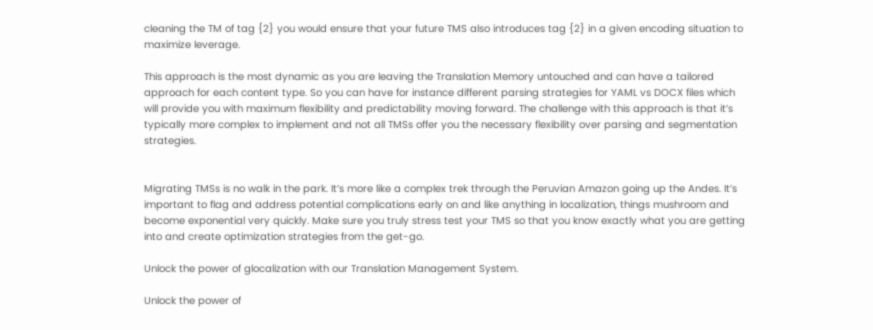cleaning the TM of tag {2} you would ensure that your future TMS also introduces tag {2} in a given encoding situation to maximize leverage.

This approach is the most dynamic as you are leaving the Translation Memory untouched and can have a tailored approach for each content type. So you can have for instance different parsing strategies for YAML vs DOCX files which will provide you with maximum flexibility and predictability moving forward. The challenge with this approach is that it’s typically more complex to implement and not all TMSs offer you the necessary flexibility over parsing and segmentation strategies.


Migrating TMSs is no walk in the park. It’s more like a complex trek through the Peruvian Amazon going up the Andes. It’s important to flag and address potential complications early on and like anything in localization, things mushroom and become exponential very quickly. Make sure you truly stress test your TMS so that you know exactly what you are getting into and create optimization strategies from the get-go.

Unlock the power of glocalization with our Translation Management System.

Unlock the power of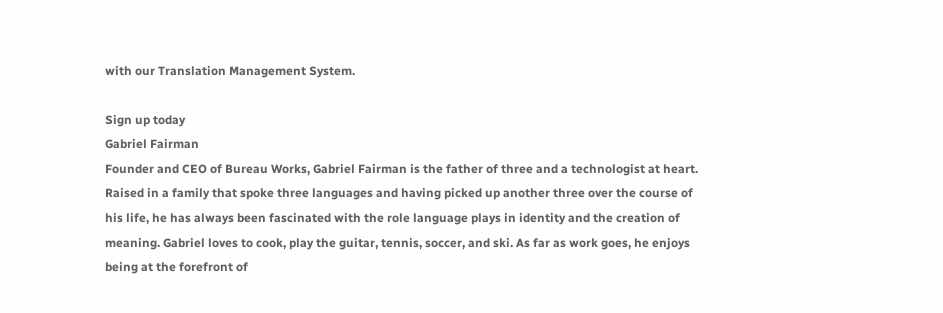with our Translation Management System.

Sign up today
Gabriel Fairman
Founder and CEO of Bureau Works, Gabriel Fairman is the father of three and a technologist at heart. Raised in a family that spoke three languages and having picked up another three over the course of his life, he has always been fascinated with the role language plays in identity and the creation of meaning. Gabriel loves to cook, play the guitar, tennis, soccer, and ski. As far as work goes, he enjoys being at the forefront of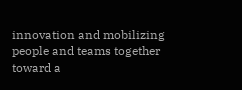innovation and mobilizing people and teams together toward a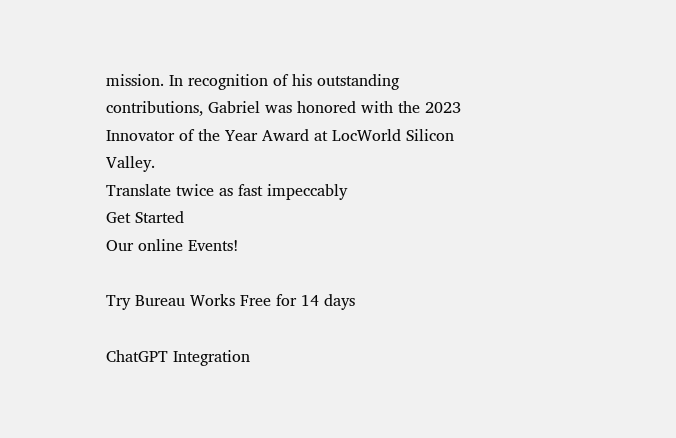mission. In recognition of his outstanding contributions, Gabriel was honored with the 2023 Innovator of the Year Award at LocWorld Silicon Valley.
Translate twice as fast impeccably
Get Started
Our online Events!

Try Bureau Works Free for 14 days

ChatGPT Integration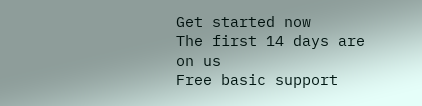Get started now
The first 14 days are on us
Free basic support